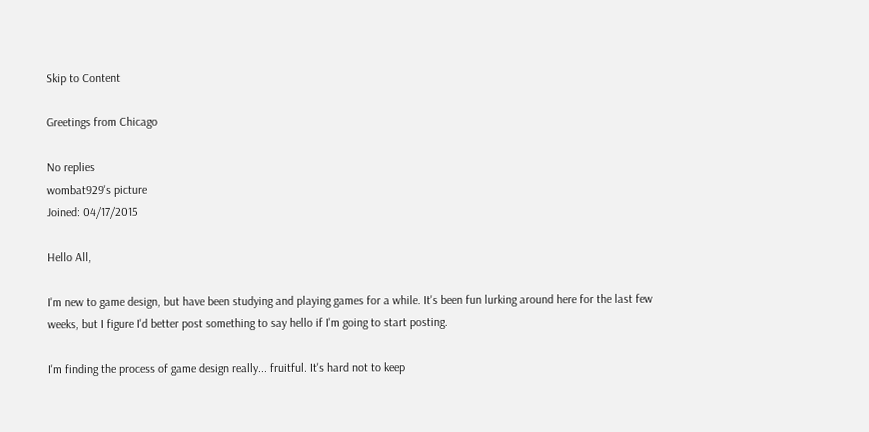Skip to Content

Greetings from Chicago

No replies
wombat929's picture
Joined: 04/17/2015

Hello All,

I'm new to game design, but have been studying and playing games for a while. It's been fun lurking around here for the last few weeks, but I figure I'd better post something to say hello if I'm going to start posting.

I'm finding the process of game design really... fruitful. It's hard not to keep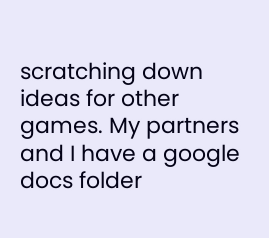scratching down ideas for other games. My partners and I have a google docs folder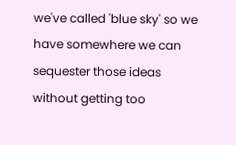we've called 'blue sky' so we have somewhere we can sequester those ideas without getting too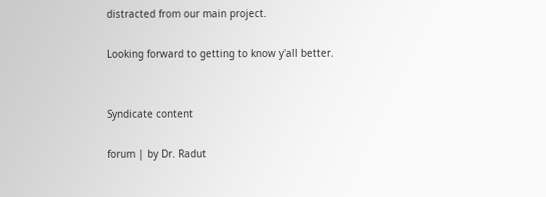distracted from our main project.

Looking forward to getting to know y'all better.


Syndicate content

forum | by Dr. Radut